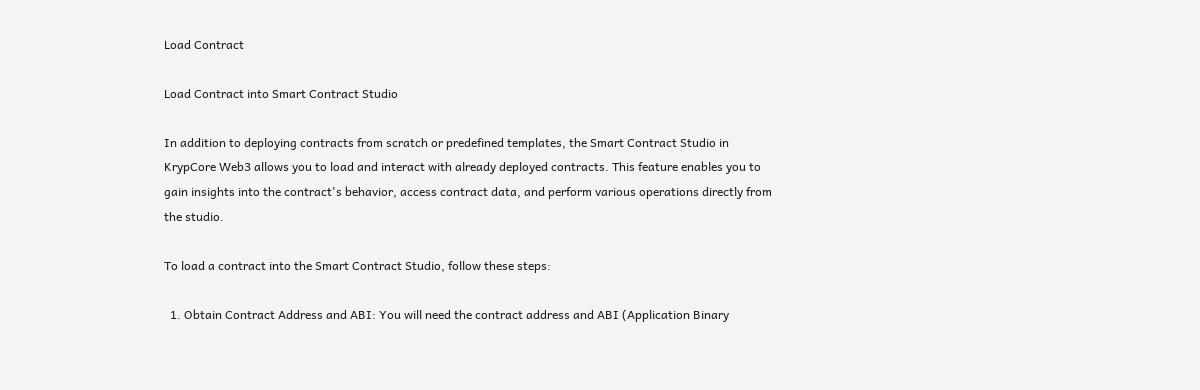Load Contract

Load Contract into Smart Contract Studio

In addition to deploying contracts from scratch or predefined templates, the Smart Contract Studio in KrypCore Web3 allows you to load and interact with already deployed contracts. This feature enables you to gain insights into the contract's behavior, access contract data, and perform various operations directly from the studio.

To load a contract into the Smart Contract Studio, follow these steps:

  1. Obtain Contract Address and ABI: You will need the contract address and ABI (Application Binary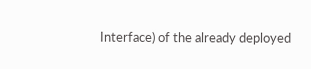Interface) of the already deployed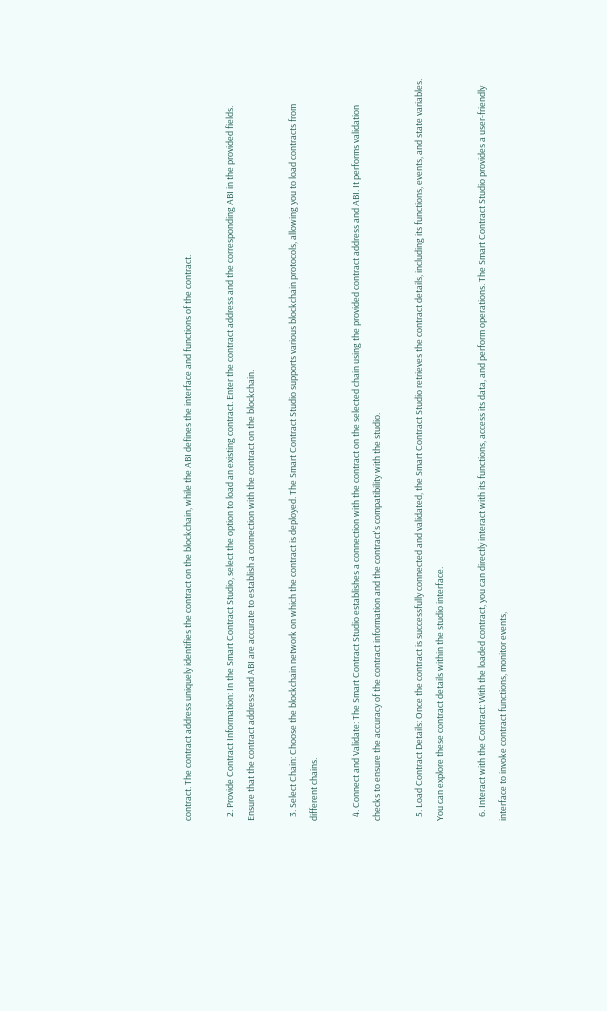contract. The contract address uniquely identifies the contract on the blockchain, while the ABI defines the interface and functions of the contract.

  2. Provide Contract Information: In the Smart Contract Studio, select the option to load an existing contract. Enter the contract address and the corresponding ABI in the provided fields. Ensure that the contract address and ABI are accurate to establish a connection with the contract on the blockchain.

  3. Select Chain: Choose the blockchain network on which the contract is deployed. The Smart Contract Studio supports various blockchain protocols, allowing you to load contracts from different chains.

  4. Connect and Validate: The Smart Contract Studio establishes a connection with the contract on the selected chain using the provided contract address and ABI. It performs validation checks to ensure the accuracy of the contract information and the contract's compatibility with the studio.

  5. Load Contract Details: Once the contract is successfully connected and validated, the Smart Contract Studio retrieves the contract details, including its functions, events, and state variables. You can explore these contract details within the studio interface.

  6. Interact with the Contract: With the loaded contract, you can directly interact with its functions, access its data, and perform operations. The Smart Contract Studio provides a user-friendly interface to invoke contract functions, monitor events,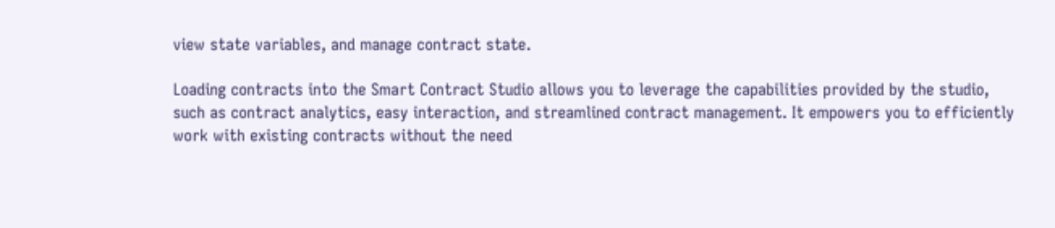view state variables, and manage contract state.

Loading contracts into the Smart Contract Studio allows you to leverage the capabilities provided by the studio, such as contract analytics, easy interaction, and streamlined contract management. It empowers you to efficiently work with existing contracts without the need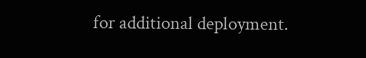for additional deployment.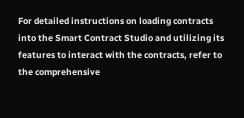For detailed instructions on loading contracts into the Smart Contract Studio and utilizing its features to interact with the contracts, refer to the comprehensive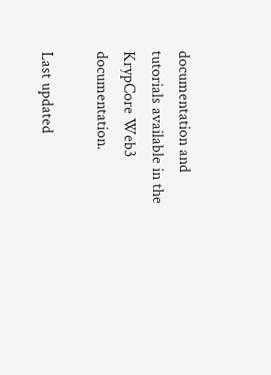documentation and tutorials available in the KrypCore Web3 documentation.

Last updated